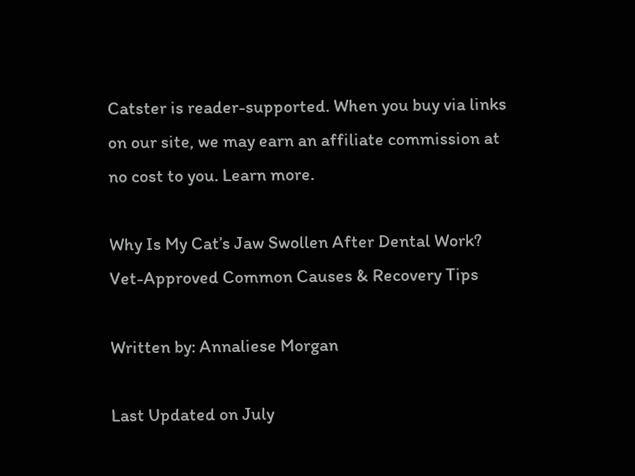Catster is reader-supported. When you buy via links on our site, we may earn an affiliate commission at no cost to you. Learn more.

Why Is My Cat’s Jaw Swollen After Dental Work? Vet-Approved Common Causes & Recovery Tips

Written by: Annaliese Morgan

Last Updated on July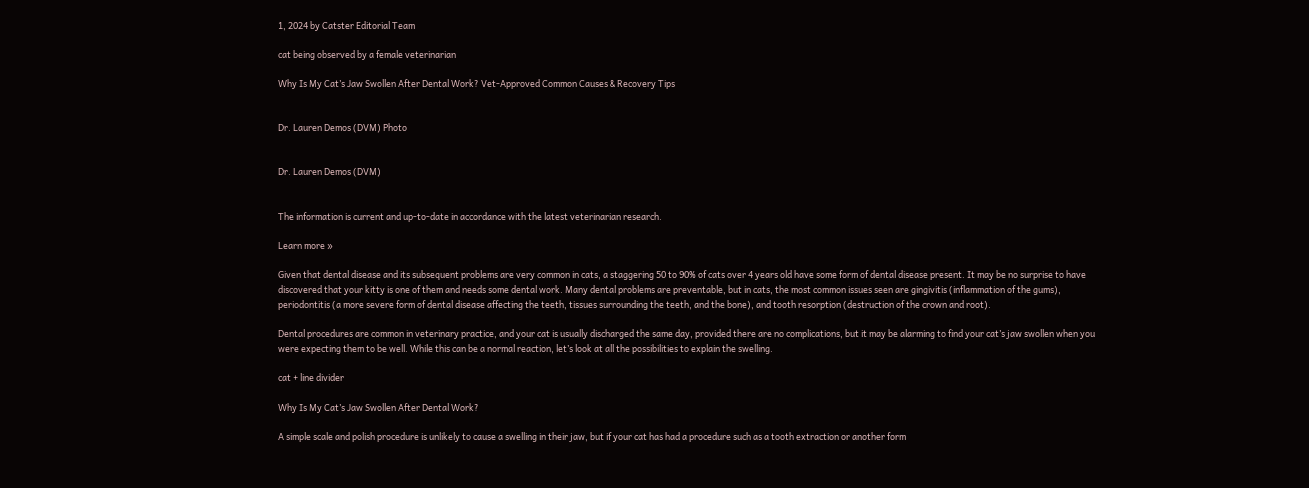1, 2024 by Catster Editorial Team

cat being observed by a female veterinarian

Why Is My Cat’s Jaw Swollen After Dental Work? Vet-Approved Common Causes & Recovery Tips


Dr. Lauren Demos (DVM) Photo


Dr. Lauren Demos (DVM)


The information is current and up-to-date in accordance with the latest veterinarian research.

Learn more »

Given that dental disease and its subsequent problems are very common in cats, a staggering 50 to 90% of cats over 4 years old have some form of dental disease present. It may be no surprise to have discovered that your kitty is one of them and needs some dental work. Many dental problems are preventable, but in cats, the most common issues seen are gingivitis (inflammation of the gums), periodontitis (a more severe form of dental disease affecting the teeth, tissues surrounding the teeth, and the bone), and tooth resorption (destruction of the crown and root).

Dental procedures are common in veterinary practice, and your cat is usually discharged the same day, provided there are no complications, but it may be alarming to find your cat’s jaw swollen when you were expecting them to be well. While this can be a normal reaction, let’s look at all the possibilities to explain the swelling.

cat + line divider

Why Is My Cat’s Jaw Swollen After Dental Work?

A simple scale and polish procedure is unlikely to cause a swelling in their jaw, but if your cat has had a procedure such as a tooth extraction or another form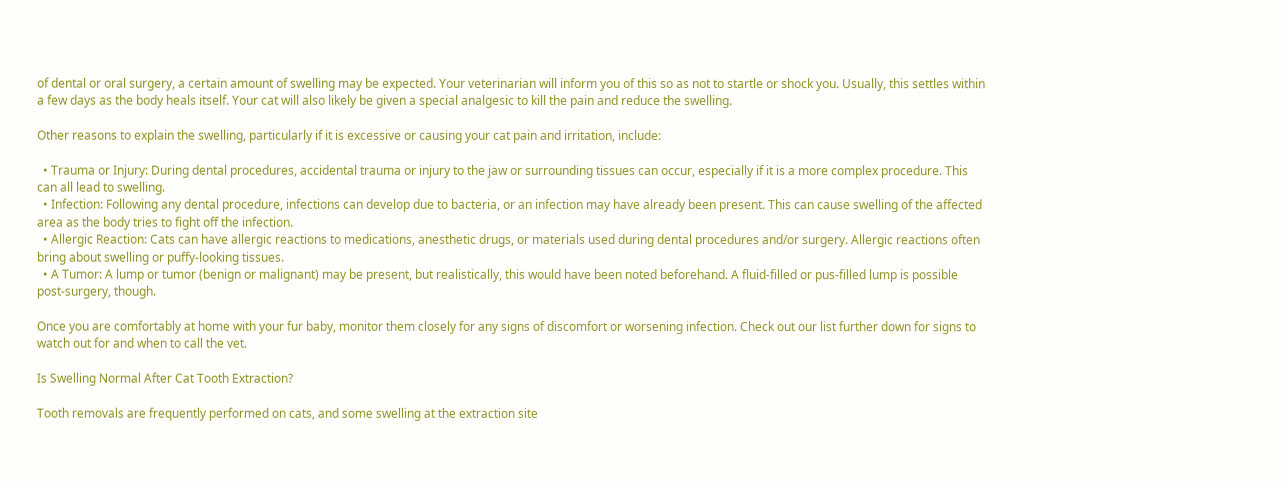of dental or oral surgery, a certain amount of swelling may be expected. Your veterinarian will inform you of this so as not to startle or shock you. Usually, this settles within a few days as the body heals itself. Your cat will also likely be given a special analgesic to kill the pain and reduce the swelling.

Other reasons to explain the swelling, particularly if it is excessive or causing your cat pain and irritation, include:

  • Trauma or Injury: During dental procedures, accidental trauma or injury to the jaw or surrounding tissues can occur, especially if it is a more complex procedure. This can all lead to swelling.
  • Infection: Following any dental procedure, infections can develop due to bacteria, or an infection may have already been present. This can cause swelling of the affected area as the body tries to fight off the infection.
  • Allergic Reaction: Cats can have allergic reactions to medications, anesthetic drugs, or materials used during dental procedures and/or surgery. Allergic reactions often bring about swelling or puffy-looking tissues.
  • A Tumor: A lump or tumor (benign or malignant) may be present, but realistically, this would have been noted beforehand. A fluid-filled or pus-filled lump is possible post-surgery, though.

Once you are comfortably at home with your fur baby, monitor them closely for any signs of discomfort or worsening infection. Check out our list further down for signs to watch out for and when to call the vet.

Is Swelling Normal After Cat Tooth Extraction?

Tooth removals are frequently performed on cats, and some swelling at the extraction site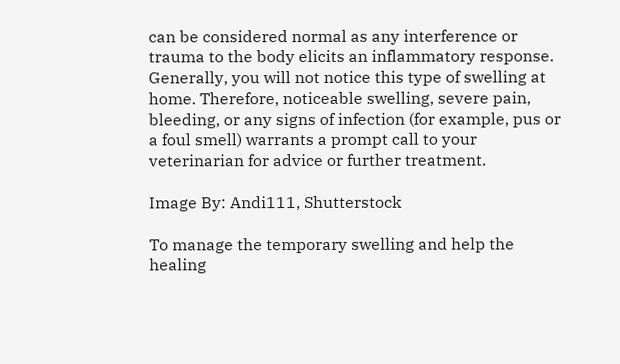can be considered normal as any interference or trauma to the body elicits an inflammatory response. Generally, you will not notice this type of swelling at home. Therefore, noticeable swelling, severe pain, bleeding, or any signs of infection (for example, pus or a foul smell) warrants a prompt call to your veterinarian for advice or further treatment.

Image By: Andi111, Shutterstock

To manage the temporary swelling and help the healing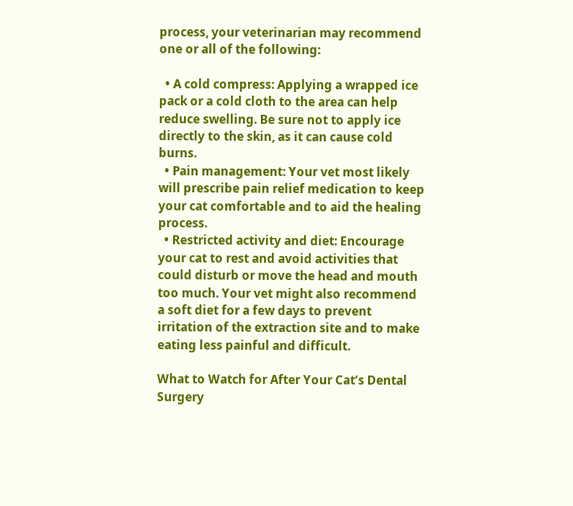process, your veterinarian may recommend one or all of the following:

  • A cold compress: Applying a wrapped ice pack or a cold cloth to the area can help reduce swelling. Be sure not to apply ice directly to the skin, as it can cause cold burns.
  • Pain management: Your vet most likely will prescribe pain relief medication to keep your cat comfortable and to aid the healing process.
  • Restricted activity and diet: Encourage your cat to rest and avoid activities that could disturb or move the head and mouth too much. Your vet might also recommend a soft diet for a few days to prevent irritation of the extraction site and to make eating less painful and difficult.

What to Watch for After Your Cat’s Dental Surgery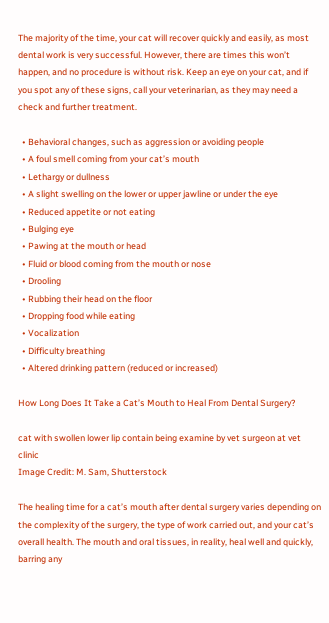The majority of the time, your cat will recover quickly and easily, as most dental work is very successful. However, there are times this won’t happen, and no procedure is without risk. Keep an eye on your cat, and if you spot any of these signs, call your veterinarian, as they may need a check and further treatment.

  • Behavioral changes, such as aggression or avoiding people
  • A foul smell coming from your cat’s mouth
  • Lethargy or dullness
  • A slight swelling on the lower or upper jawline or under the eye
  • Reduced appetite or not eating
  • Bulging eye
  • Pawing at the mouth or head
  • Fluid or blood coming from the mouth or nose
  • Drooling
  • Rubbing their head on the floor
  • Dropping food while eating
  • Vocalization
  • Difficulty breathing
  • Altered drinking pattern (reduced or increased)

How Long Does It Take a Cat’s Mouth to Heal From Dental Surgery?

cat with swollen lower lip contain being examine by vet surgeon at vet clinic
Image Credit: M. Sam, Shutterstock

The healing time for a cat’s mouth after dental surgery varies depending on the complexity of the surgery, the type of work carried out, and your cat’s overall health. The mouth and oral tissues, in reality, heal well and quickly, barring any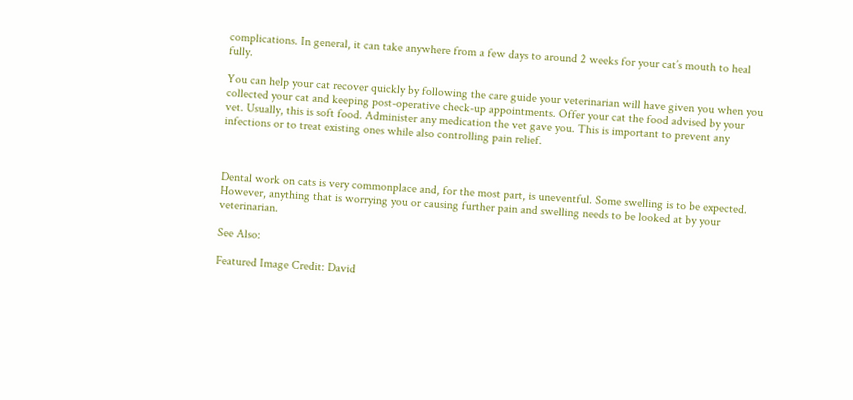complications. In general, it can take anywhere from a few days to around 2 weeks for your cat’s mouth to heal fully.

You can help your cat recover quickly by following the care guide your veterinarian will have given you when you collected your cat and keeping post-operative check-up appointments. Offer your cat the food advised by your vet. Usually, this is soft food. Administer any medication the vet gave you. This is important to prevent any infections or to treat existing ones while also controlling pain relief.



Dental work on cats is very commonplace and, for the most part, is uneventful. Some swelling is to be expected. However, anything that is worrying you or causing further pain and swelling needs to be looked at by your veterinarian.

See Also:

Featured Image Credit: David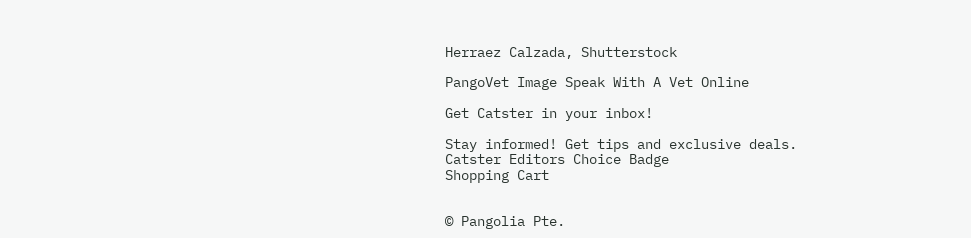Herraez Calzada, Shutterstock

PangoVet Image Speak With A Vet Online

Get Catster in your inbox!

Stay informed! Get tips and exclusive deals.
Catster Editors Choice Badge
Shopping Cart


© Pangolia Pte.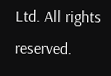Ltd. All rights reserved.